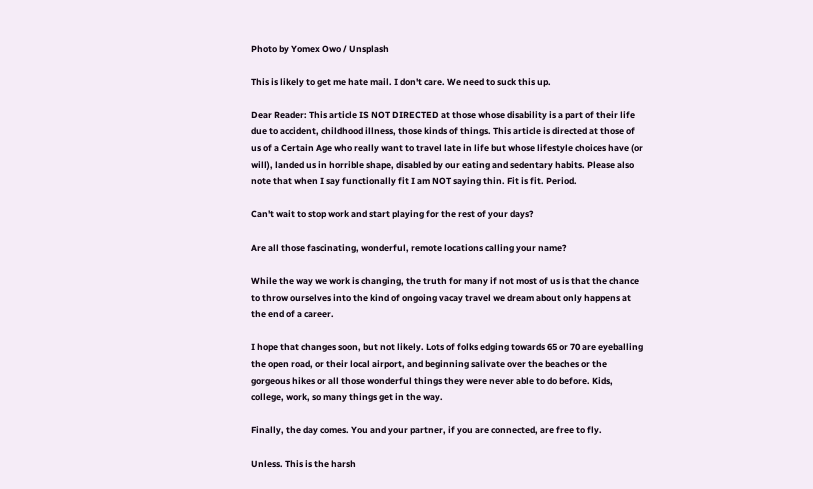Photo by Yomex Owo / Unsplash

This is likely to get me hate mail. I don't care. We need to suck this up.

Dear Reader: This article IS NOT DIRECTED at those whose disability is a part of their life due to accident, childhood illness, those kinds of things. This article is directed at those of us of a Certain Age who really want to travel late in life but whose lifestyle choices have (or will), landed us in horrible shape, disabled by our eating and sedentary habits. Please also note that when I say functionally fit I am NOT saying thin. Fit is fit. Period.

Can't wait to stop work and start playing for the rest of your days?

Are all those fascinating, wonderful, remote locations calling your name?

While the way we work is changing, the truth for many if not most of us is that the chance to throw ourselves into the kind of ongoing vacay travel we dream about only happens at the end of a career.

I hope that changes soon, but not likely. Lots of folks edging towards 65 or 70 are eyeballing the open road, or their local airport, and beginning salivate over the beaches or the gorgeous hikes or all those wonderful things they were never able to do before. Kids, college, work, so many things get in the way.

Finally, the day comes. You and your partner, if you are connected, are free to fly.

Unless. This is the harsh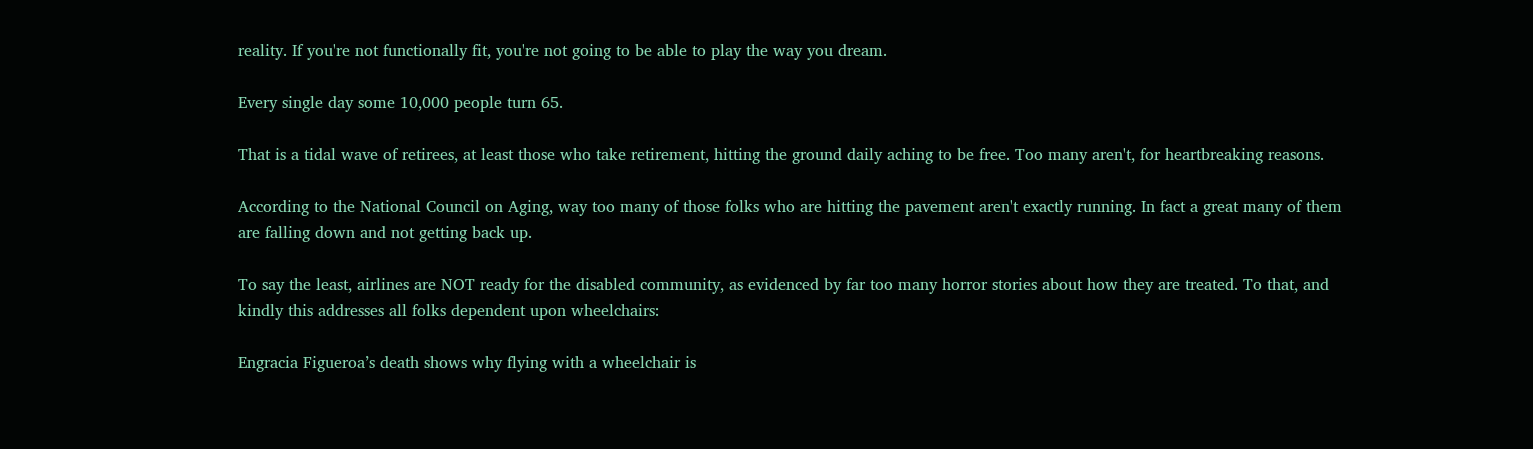reality. If you're not functionally fit, you're not going to be able to play the way you dream.

Every single day some 10,000 people turn 65.

That is a tidal wave of retirees, at least those who take retirement, hitting the ground daily aching to be free. Too many aren't, for heartbreaking reasons.

According to the National Council on Aging, way too many of those folks who are hitting the pavement aren't exactly running. In fact a great many of them are falling down and not getting back up.

To say the least, airlines are NOT ready for the disabled community, as evidenced by far too many horror stories about how they are treated. To that, and kindly this addresses all folks dependent upon wheelchairs:

Engracia Figueroa’s death shows why flying with a wheelchair is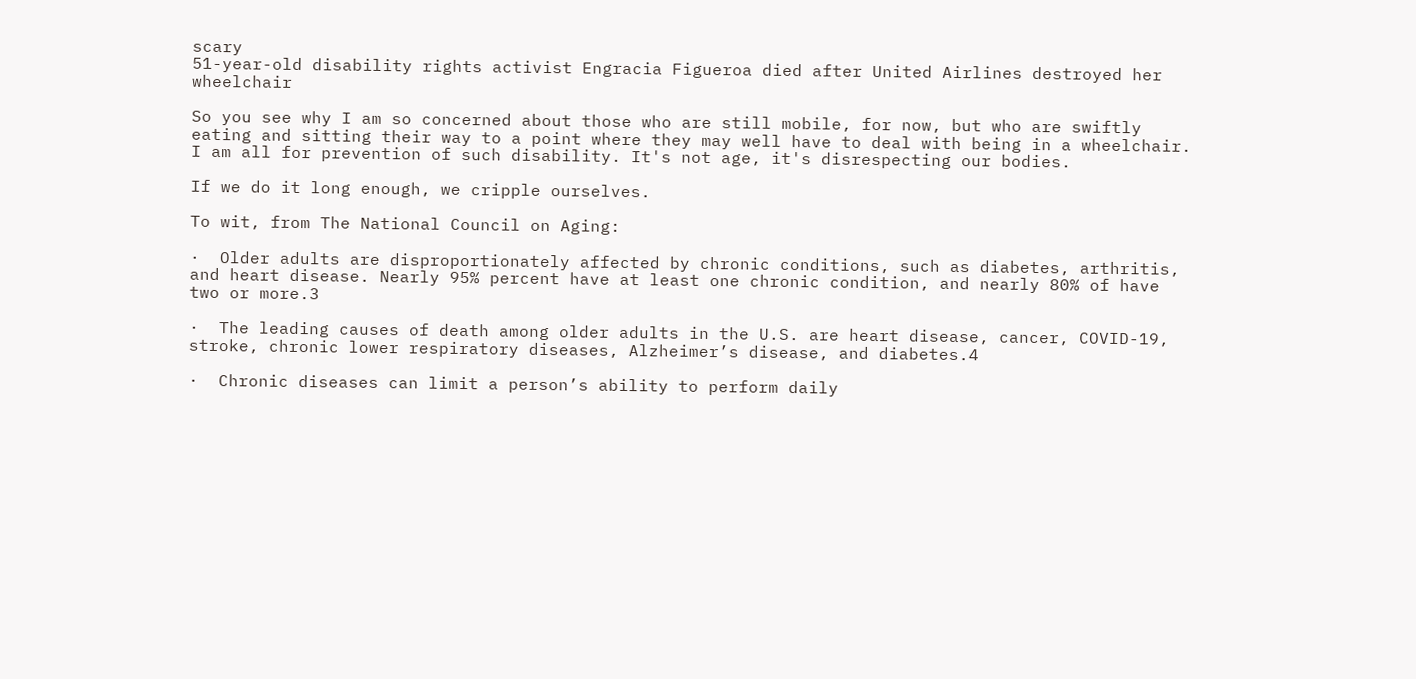scary
51-year-old disability rights activist Engracia Figueroa died after United Airlines destroyed her wheelchair

So you see why I am so concerned about those who are still mobile, for now, but who are swiftly eating and sitting their way to a point where they may well have to deal with being in a wheelchair. I am all for prevention of such disability. It's not age, it's disrespecting our bodies.

If we do it long enough, we cripple ourselves.

To wit, from The National Council on Aging:

·  Older adults are disproportionately affected by chronic conditions, such as diabetes, arthritis, and heart disease. Nearly 95% percent have at least one chronic condition, and nearly 80% of have two or more.3

·  The leading causes of death among older adults in the U.S. are heart disease, cancer, COVID-19, stroke, chronic lower respiratory diseases, Alzheimer’s disease, and diabetes.4

·  Chronic diseases can limit a person’s ability to perform daily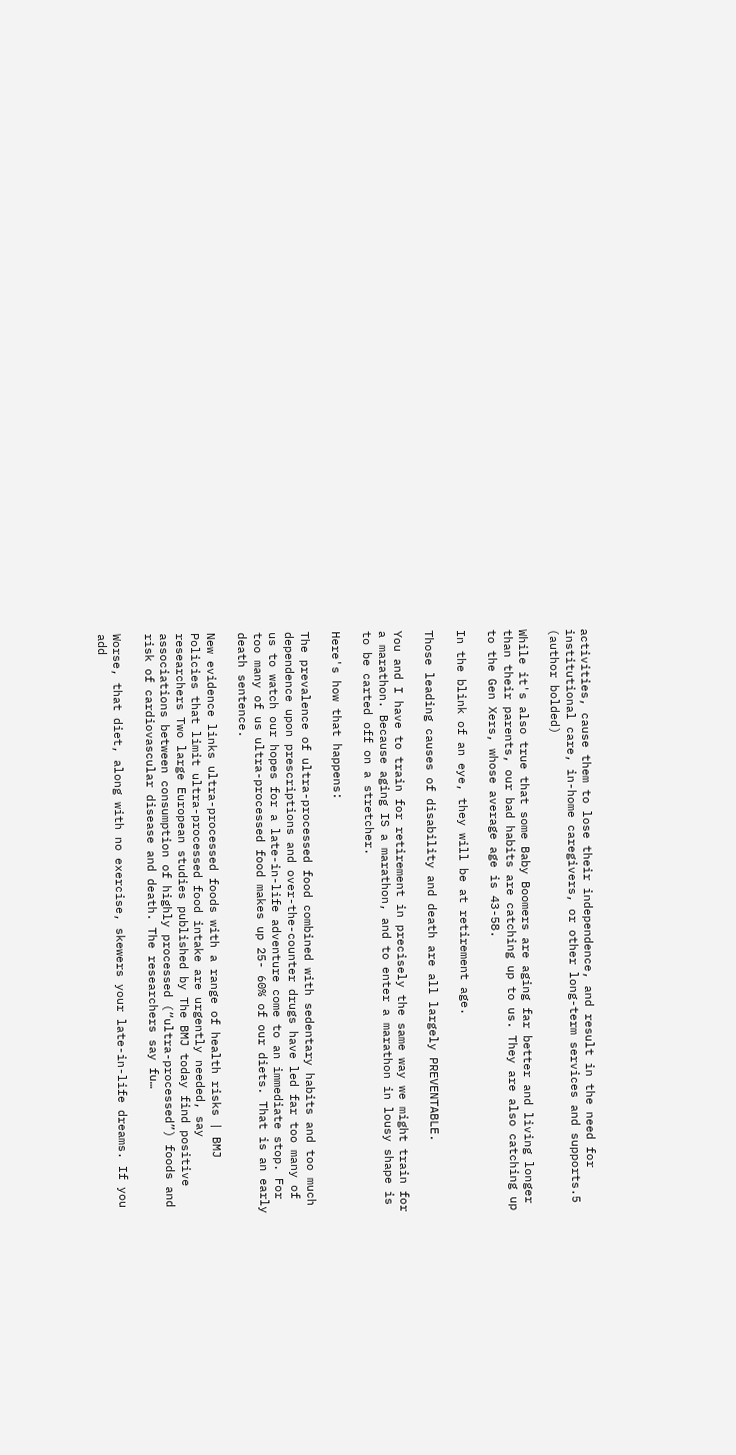activities, cause them to lose their independence, and result in the need for institutional care, in-home caregivers, or other long-term services and supports.5 (author bolded)

While it's also true that some Baby Boomers are aging far better and living longer than their parents, our bad habits are catching up to us. They are also catching up to the Gen Xers, whose average age is 43-58.

In the blink of an eye, they will be at retirement age.

Those leading causes of disability and death are all largely PREVENTABLE.

You and I have to train for retirement in precisely the same way we might train for a marathon. Because aging IS a marathon, and to enter a marathon in lousy shape is to be carted off on a stretcher.

Here's how that happens:

The prevalence of ultra-processed food combined with sedentary habits and too much dependence upon prescriptions and over-the-counter drugs have led far too many of us to watch our hopes for a late-in-life adventure come to an immediate stop. For too many of us ultra-processed food makes up 25- 60% of our diets. That is an early death sentence.

New evidence links ultra-processed foods with a range of health risks | BMJ
Policies that limit ultra-processed food intake are urgently needed, say researchers Two large European studies published by The BMJ today find positive associations between consumption of highly processed (“ultra-processed”) foods and risk of cardiovascular disease and death. The researchers say fu…

Worse, that diet, along with no exercise, skewers your late-in-life dreams. If you add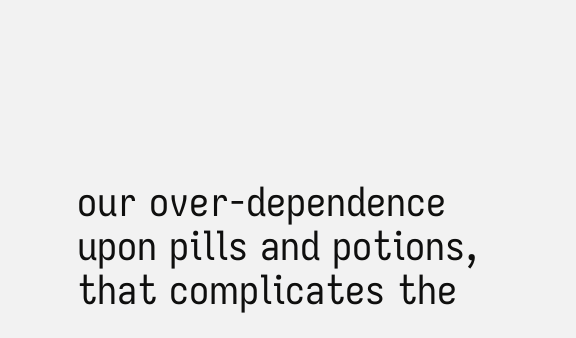our over-dependence upon pills and potions, that complicates the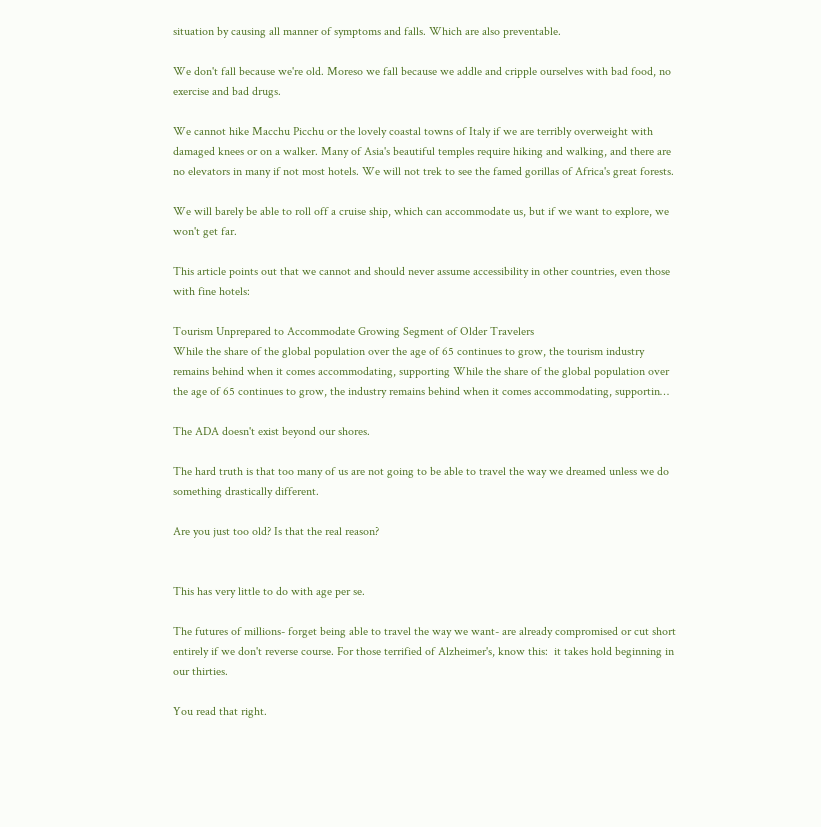situation by causing all manner of symptoms and falls. Which are also preventable.

We don't fall because we're old. Moreso we fall because we addle and cripple ourselves with bad food, no exercise and bad drugs.

We cannot hike Macchu Picchu or the lovely coastal towns of Italy if we are terribly overweight with damaged knees or on a walker. Many of Asia's beautiful temples require hiking and walking, and there are no elevators in many if not most hotels. We will not trek to see the famed gorillas of Africa's great forests.

We will barely be able to roll off a cruise ship, which can accommodate us, but if we want to explore, we won't get far.

This article points out that we cannot and should never assume accessibility in other countries, even those with fine hotels:

Tourism Unprepared to Accommodate Growing Segment of Older Travelers
While the share of the global population over the age of 65 continues to grow, the tourism industry remains behind when it comes accommodating, supporting While the share of the global population over the age of 65 continues to grow, the industry remains behind when it comes accommodating, supportin…

The ADA doesn't exist beyond our shores.

The hard truth is that too many of us are not going to be able to travel the way we dreamed unless we do something drastically different.

Are you just too old? Is that the real reason?


This has very little to do with age per se.

The futures of millions- forget being able to travel the way we want- are already compromised or cut short entirely if we don't reverse course. For those terrified of Alzheimer's, know this:  it takes hold beginning in our thirties.

You read that right.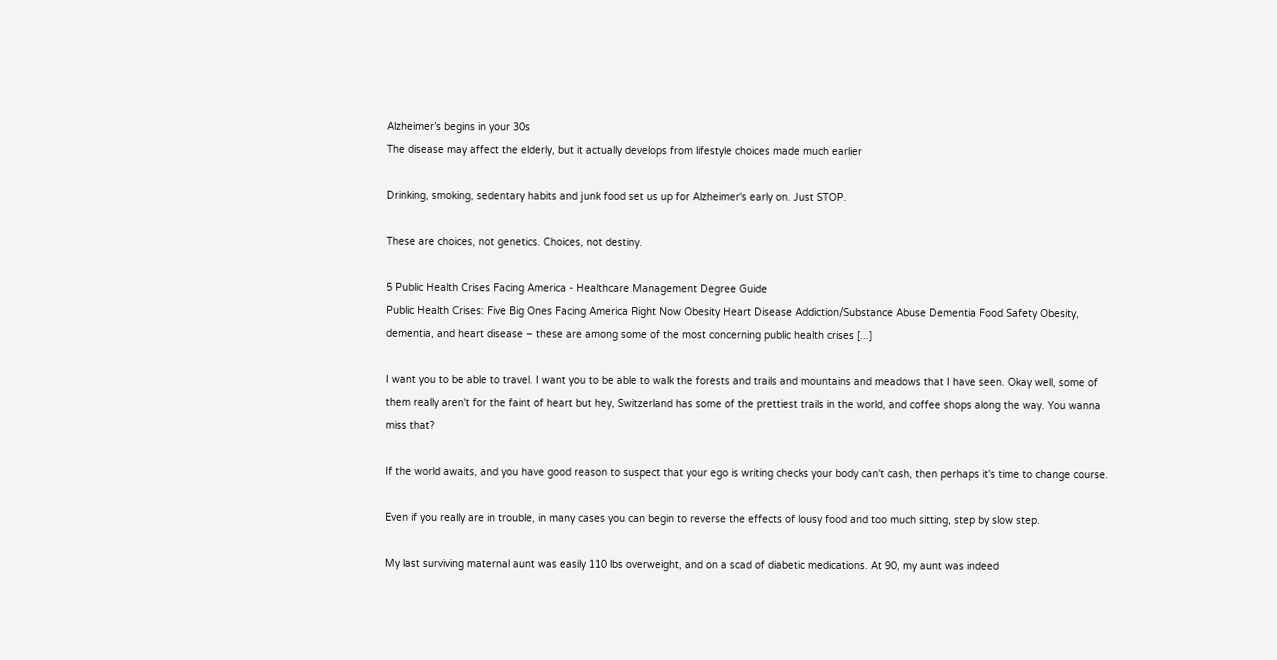Alzheimer’s begins in your 30s
The disease may affect the elderly, but it actually develops from lifestyle choices made much earlier

Drinking, smoking, sedentary habits and junk food set us up for Alzheimer's early on. Just STOP.

These are choices, not genetics. Choices, not destiny.

5 Public Health Crises Facing America - Healthcare Management Degree Guide
Public Health Crises: Five Big Ones Facing America Right Now Obesity Heart Disease Addiction/Substance Abuse Dementia Food Safety Obesity, dementia, and heart disease – these are among some of the most concerning public health crises [...]

I want you to be able to travel. I want you to be able to walk the forests and trails and mountains and meadows that I have seen. Okay well, some of them really aren't for the faint of heart but hey, Switzerland has some of the prettiest trails in the world, and coffee shops along the way. You wanna miss that?

If the world awaits, and you have good reason to suspect that your ego is writing checks your body can't cash, then perhaps it's time to change course.

Even if you really are in trouble, in many cases you can begin to reverse the effects of lousy food and too much sitting, step by slow step.

My last surviving maternal aunt was easily 110 lbs overweight, and on a scad of diabetic medications. At 90, my aunt was indeed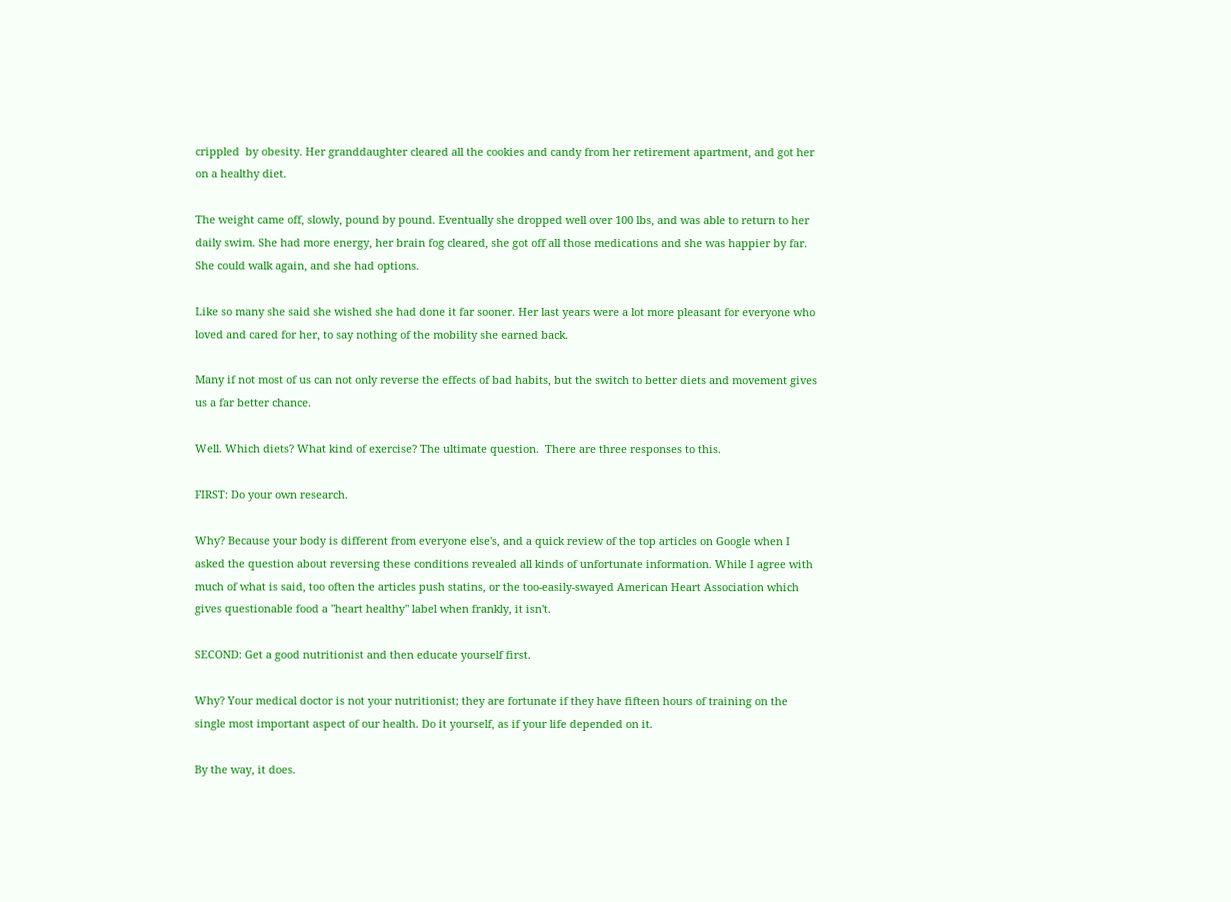crippled  by obesity. Her granddaughter cleared all the cookies and candy from her retirement apartment, and got her on a healthy diet.

The weight came off, slowly, pound by pound. Eventually she dropped well over 100 lbs, and was able to return to her daily swim. She had more energy, her brain fog cleared, she got off all those medications and she was happier by far. She could walk again, and she had options.

Like so many she said she wished she had done it far sooner. Her last years were a lot more pleasant for everyone who loved and cared for her, to say nothing of the mobility she earned back.

Many if not most of us can not only reverse the effects of bad habits, but the switch to better diets and movement gives us a far better chance.

Well. Which diets? What kind of exercise? The ultimate question.  There are three responses to this.

FIRST: Do your own research.

Why? Because your body is different from everyone else's, and a quick review of the top articles on Google when I asked the question about reversing these conditions revealed all kinds of unfortunate information. While I agree with much of what is said, too often the articles push statins, or the too-easily-swayed American Heart Association which gives questionable food a "heart healthy" label when frankly, it isn't.

SECOND: Get a good nutritionist and then educate yourself first.

Why? Your medical doctor is not your nutritionist; they are fortunate if they have fifteen hours of training on the single most important aspect of our health. Do it yourself, as if your life depended on it.

By the way, it does.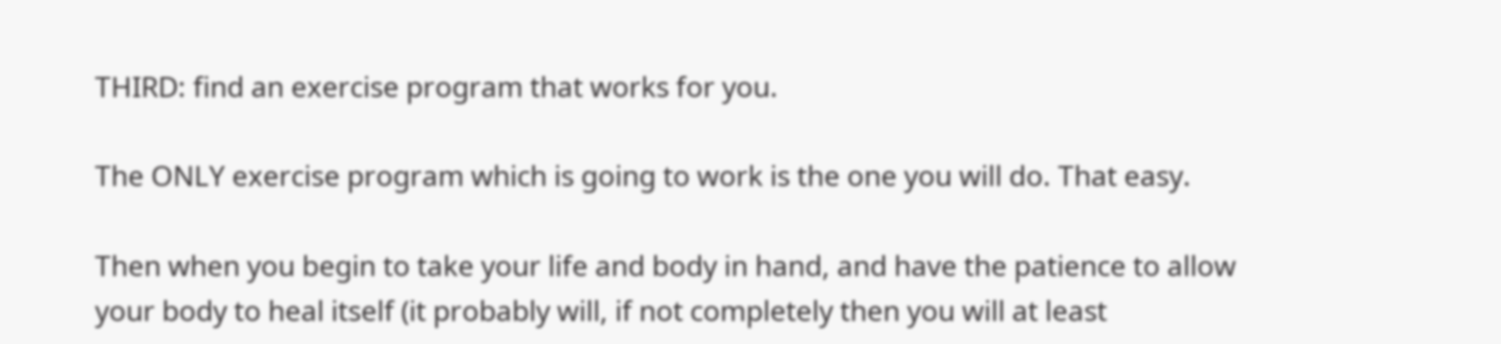THIRD: find an exercise program that works for you.

The ONLY exercise program which is going to work is the one you will do. That easy.

Then when you begin to take your life and body in hand, and have the patience to allow your body to heal itself (it probably will, if not completely then you will at least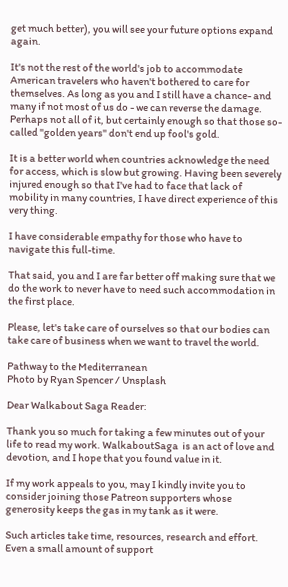get much better), you will see your future options expand again.

It's not the rest of the world's job to accommodate American travelers who haven't bothered to care for themselves. As long as you and I still have a chance- and many if not most of us do - we can reverse the damage. Perhaps not all of it, but certainly enough so that those so-called "golden years" don't end up fool's gold.

It is a better world when countries acknowledge the need for access, which is slow but growing. Having been severely injured enough so that I've had to face that lack of mobility in many countries, I have direct experience of this very thing.

I have considerable empathy for those who have to navigate this full-time.

That said, you and I are far better off making sure that we do the work to never have to need such accommodation in the first place.

Please, let's take care of ourselves so that our bodies can take care of business when we want to travel the world.

Pathway to the Mediterranean
Photo by Ryan Spencer / Unsplash

Dear Walkabout Saga Reader:

Thank you so much for taking a few minutes out of your life to read my work. WalkaboutSaga  is an act of love and devotion, and I hope that you found value in it.

If my work appeals to you, may I kindly invite you to consider joining those Patreon supporters whose generosity keeps the gas in my tank as it were.

Such articles take time, resources, research and effort. Even a small amount of support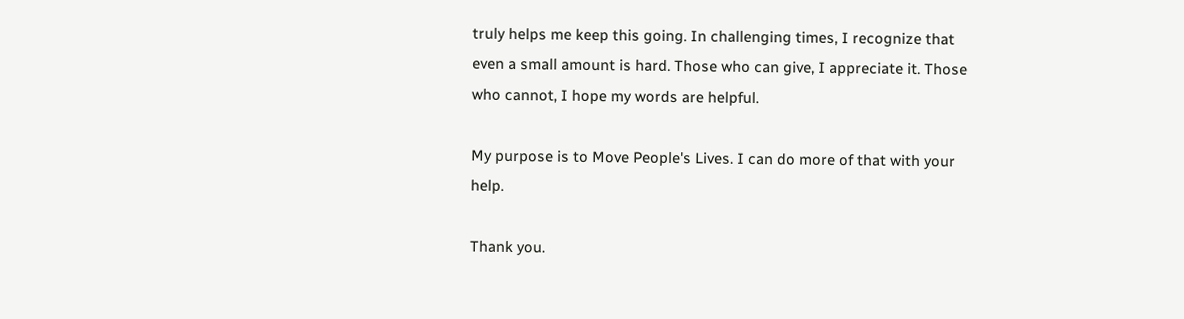truly helps me keep this going. In challenging times, I recognize that even a small amount is hard. Those who can give, I appreciate it. Those who cannot, I hope my words are helpful.

My purpose is to Move People's Lives. I can do more of that with your help.

Thank you.